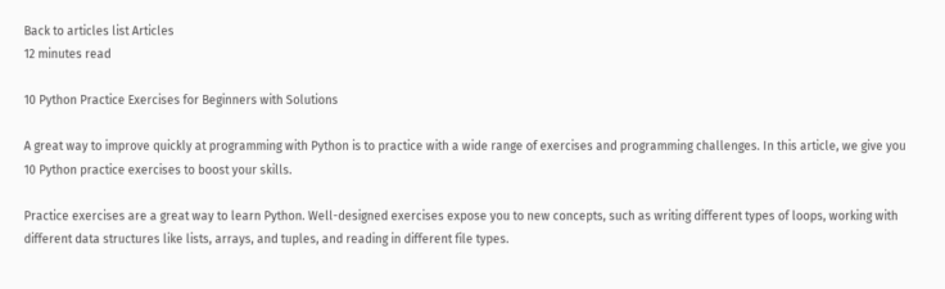Back to articles list Articles
12 minutes read

10 Python Practice Exercises for Beginners with Solutions

A great way to improve quickly at programming with Python is to practice with a wide range of exercises and programming challenges. In this article, we give you 10 Python practice exercises to boost your skills.

Practice exercises are a great way to learn Python. Well-designed exercises expose you to new concepts, such as writing different types of loops, working with different data structures like lists, arrays, and tuples, and reading in different file types.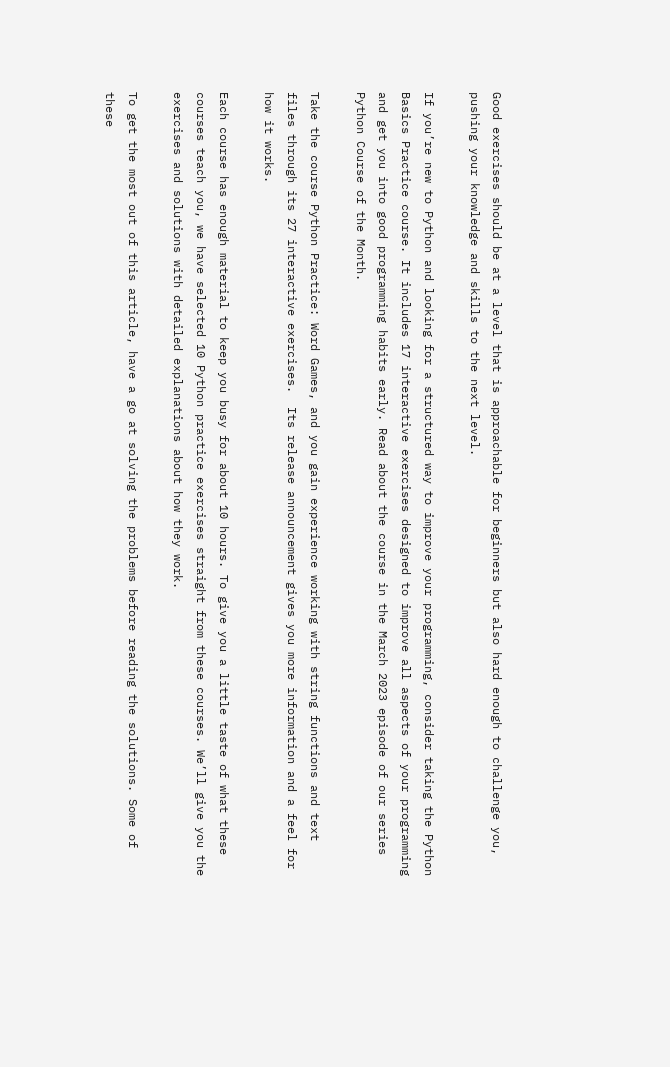Good exercises should be at a level that is approachable for beginners but also hard enough to challenge you, pushing your knowledge and skills to the next level.

If you’re new to Python and looking for a structured way to improve your programming, consider taking the Python Basics Practice course. It includes 17 interactive exercises designed to improve all aspects of your programming and get you into good programming habits early. Read about the course in the March 2023 episode of our series Python Course of the Month.

Take the course Python Practice: Word Games, and you gain experience working with string functions and text files through its 27 interactive exercises.  Its release announcement gives you more information and a feel for how it works.

Each course has enough material to keep you busy for about 10 hours. To give you a little taste of what these courses teach you, we have selected 10 Python practice exercises straight from these courses. We’ll give you the exercises and solutions with detailed explanations about how they work.

To get the most out of this article, have a go at solving the problems before reading the solutions. Some of these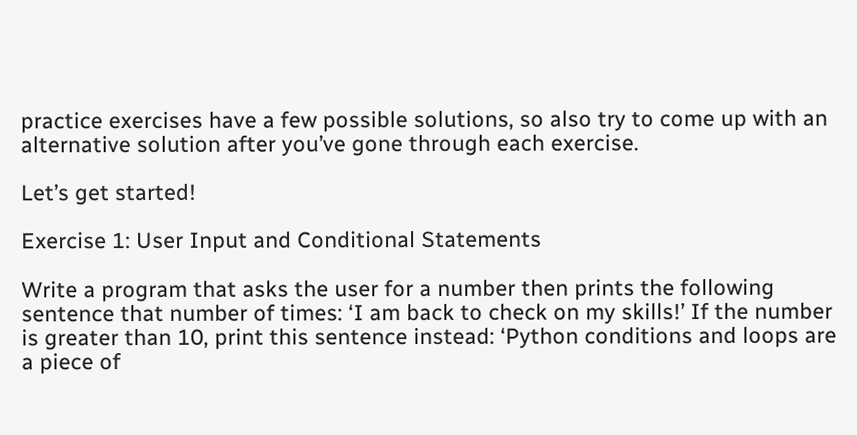practice exercises have a few possible solutions, so also try to come up with an alternative solution after you’ve gone through each exercise.

Let’s get started!

Exercise 1: User Input and Conditional Statements

Write a program that asks the user for a number then prints the following sentence that number of times: ‘I am back to check on my skills!’ If the number is greater than 10, print this sentence instead: ‘Python conditions and loops are a piece of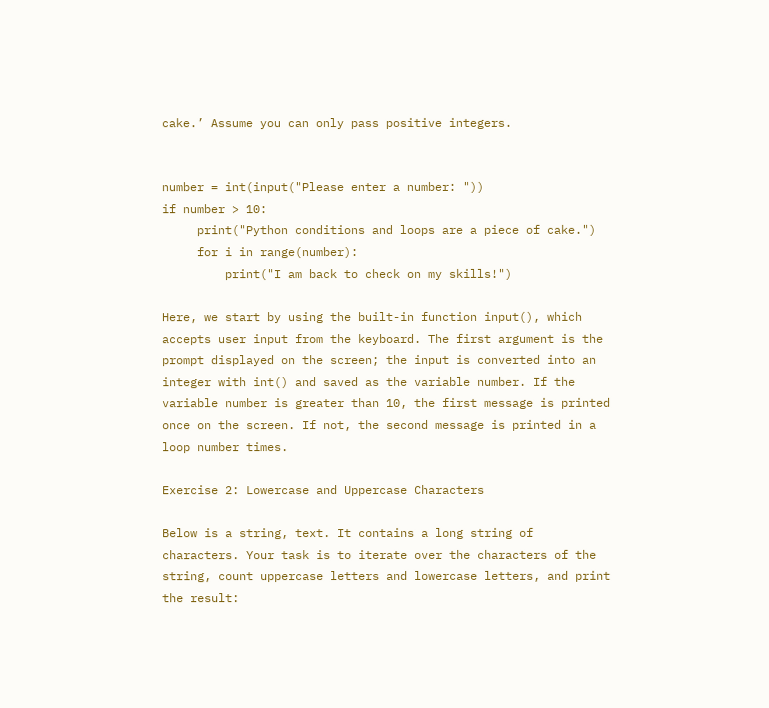cake.’ Assume you can only pass positive integers.


number = int(input("Please enter a number: "))
if number > 10:
     print("Python conditions and loops are a piece of cake.")
     for i in range(number):
         print("I am back to check on my skills!")

Here, we start by using the built-in function input(), which accepts user input from the keyboard. The first argument is the prompt displayed on the screen; the input is converted into an integer with int() and saved as the variable number. If the variable number is greater than 10, the first message is printed once on the screen. If not, the second message is printed in a loop number times.

Exercise 2: Lowercase and Uppercase Characters

Below is a string, text. It contains a long string of characters. Your task is to iterate over the characters of the string, count uppercase letters and lowercase letters, and print the result: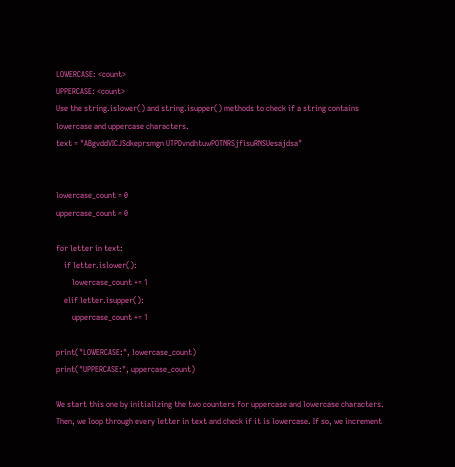LOWERCASE: <count>
UPPERCASE: <count>
Use the string.islower() and string.isupper() methods to check if a string contains lowercase and uppercase characters.
text = "ABgvddVICJSdkeprsmgn UTPDvndhtuwPOTNRSjfisuRNSUesajdsa"


lowercase_count = 0
uppercase_count = 0

for letter in text:
    if letter.islower():
        lowercase_count += 1
    elif letter.isupper():
        uppercase_count += 1

print("LOWERCASE:", lowercase_count)
print("UPPERCASE:", uppercase_count)

We start this one by initializing the two counters for uppercase and lowercase characters. Then, we loop through every letter in text and check if it is lowercase. If so, we increment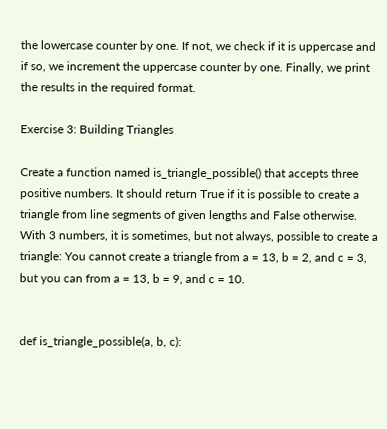the lowercase counter by one. If not, we check if it is uppercase and if so, we increment the uppercase counter by one. Finally, we print the results in the required format.

Exercise 3: Building Triangles

Create a function named is_triangle_possible() that accepts three positive numbers. It should return True if it is possible to create a triangle from line segments of given lengths and False otherwise. With 3 numbers, it is sometimes, but not always, possible to create a triangle: You cannot create a triangle from a = 13, b = 2, and c = 3, but you can from a = 13, b = 9, and c = 10.


def is_triangle_possible(a, b, c):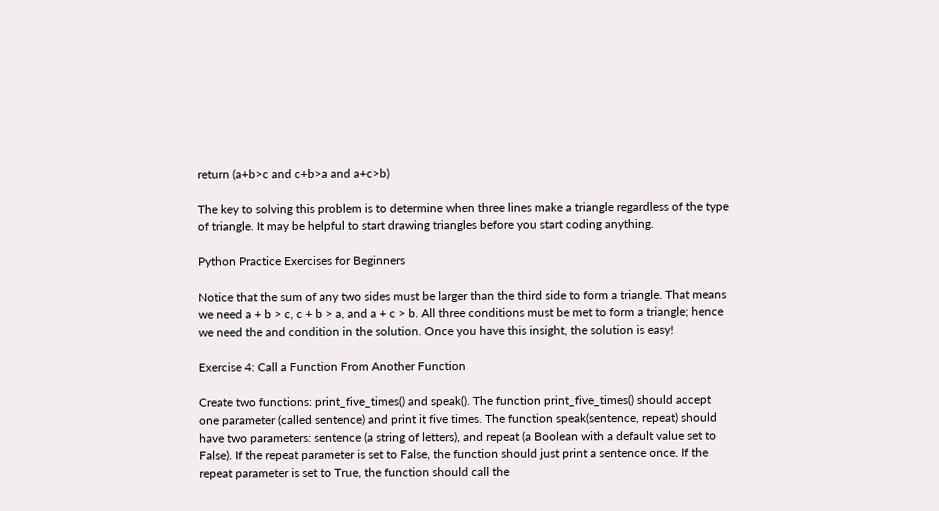return (a+b>c and c+b>a and a+c>b)

The key to solving this problem is to determine when three lines make a triangle regardless of the type of triangle. It may be helpful to start drawing triangles before you start coding anything.

Python Practice Exercises for Beginners

Notice that the sum of any two sides must be larger than the third side to form a triangle. That means we need a + b > c, c + b > a, and a + c > b. All three conditions must be met to form a triangle; hence we need the and condition in the solution. Once you have this insight, the solution is easy!

Exercise 4: Call a Function From Another Function

Create two functions: print_five_times() and speak(). The function print_five_times() should accept one parameter (called sentence) and print it five times. The function speak(sentence, repeat) should have two parameters: sentence (a string of letters), and repeat (a Boolean with a default value set to False). If the repeat parameter is set to False, the function should just print a sentence once. If the repeat parameter is set to True, the function should call the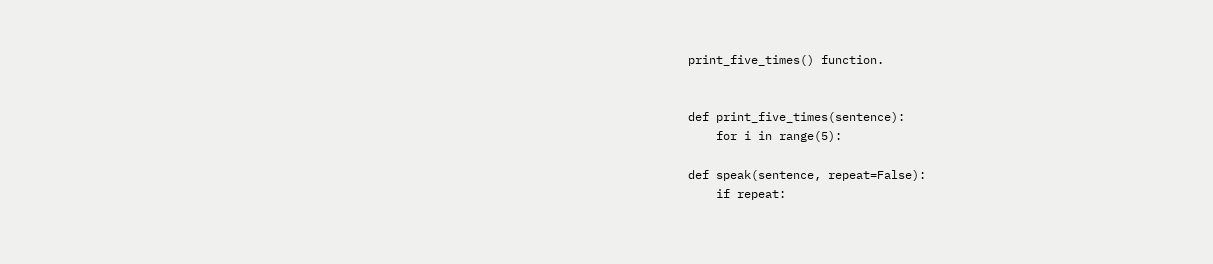print_five_times() function.


def print_five_times(sentence):
    for i in range(5):

def speak(sentence, repeat=False):
    if repeat: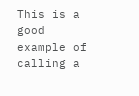This is a good example of calling a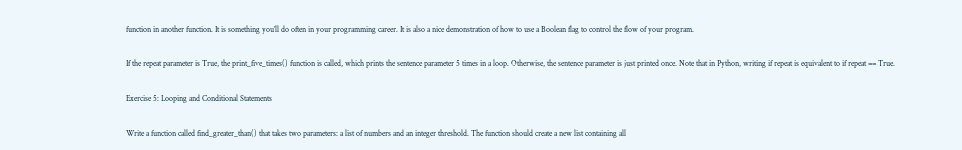function in another function. It is something you’ll do often in your programming career. It is also a nice demonstration of how to use a Boolean flag to control the flow of your program.

If the repeat parameter is True, the print_five_times() function is called, which prints the sentence parameter 5 times in a loop. Otherwise, the sentence parameter is just printed once. Note that in Python, writing if repeat is equivalent to if repeat == True.

Exercise 5: Looping and Conditional Statements

Write a function called find_greater_than() that takes two parameters: a list of numbers and an integer threshold. The function should create a new list containing all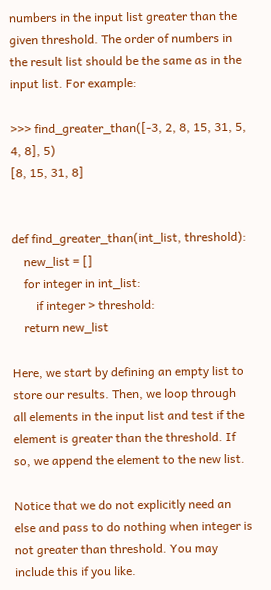numbers in the input list greater than the given threshold. The order of numbers in the result list should be the same as in the input list. For example:

>>> find_greater_than([-3, 2, 8, 15, 31, 5, 4, 8], 5)
[8, 15, 31, 8]


def find_greater_than(int_list, threshold):
    new_list = []
    for integer in int_list:
        if integer > threshold:
    return new_list

Here, we start by defining an empty list to store our results. Then, we loop through all elements in the input list and test if the element is greater than the threshold. If so, we append the element to the new list.

Notice that we do not explicitly need an else and pass to do nothing when integer is not greater than threshold. You may include this if you like.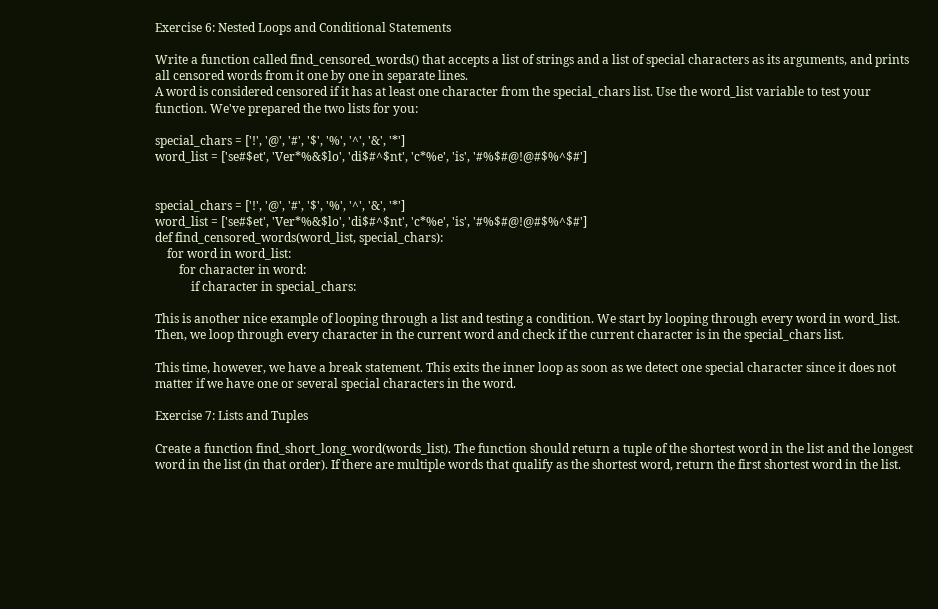Exercise 6: Nested Loops and Conditional Statements

Write a function called find_censored_words() that accepts a list of strings and a list of special characters as its arguments, and prints all censored words from it one by one in separate lines.
A word is considered censored if it has at least one character from the special_chars list. Use the word_list variable to test your function. We've prepared the two lists for you:

special_chars = ['!', '@', '#', '$', '%', '^', '&', '*']
word_list = ['se#$et', 'Ver*%&$lo', 'di$#^$nt', 'c*%e', 'is', '#%$#@!@#$%^$#']


special_chars = ['!', '@', '#', '$', '%', '^', '&', '*']
word_list = ['se#$et', 'Ver*%&$lo', 'di$#^$nt', 'c*%e', 'is', '#%$#@!@#$%^$#']
def find_censored_words(word_list, special_chars):
    for word in word_list:
        for character in word:
            if character in special_chars:

This is another nice example of looping through a list and testing a condition. We start by looping through every word in word_list. Then, we loop through every character in the current word and check if the current character is in the special_chars list.

This time, however, we have a break statement. This exits the inner loop as soon as we detect one special character since it does not matter if we have one or several special characters in the word.

Exercise 7: Lists and Tuples

Create a function find_short_long_word(words_list). The function should return a tuple of the shortest word in the list and the longest word in the list (in that order). If there are multiple words that qualify as the shortest word, return the first shortest word in the list.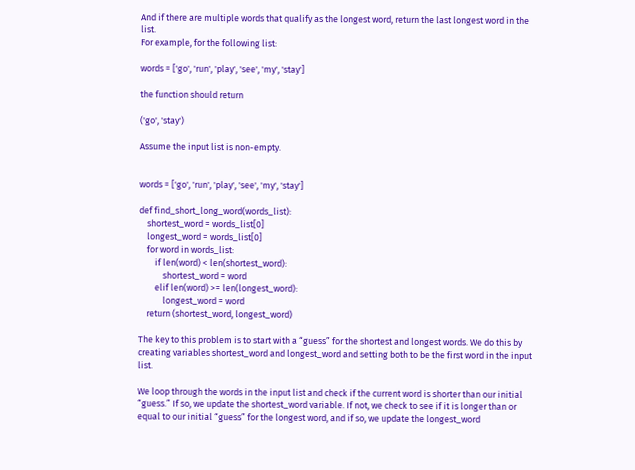And if there are multiple words that qualify as the longest word, return the last longest word in the list.
For example, for the following list:

words = ['go', 'run', 'play', 'see', 'my', 'stay']

the function should return

('go', 'stay')

Assume the input list is non-empty.


words = ['go', 'run', 'play', 'see', 'my', 'stay']

def find_short_long_word(words_list):
    shortest_word = words_list[0]
    longest_word = words_list[0]
    for word in words_list:
        if len(word) < len(shortest_word):
            shortest_word = word
        elif len(word) >= len(longest_word):
            longest_word = word
    return (shortest_word, longest_word)

The key to this problem is to start with a “guess” for the shortest and longest words. We do this by creating variables shortest_word and longest_word and setting both to be the first word in the input list.

We loop through the words in the input list and check if the current word is shorter than our initial “guess.” If so, we update the shortest_word variable. If not, we check to see if it is longer than or equal to our initial “guess” for the longest word, and if so, we update the longest_word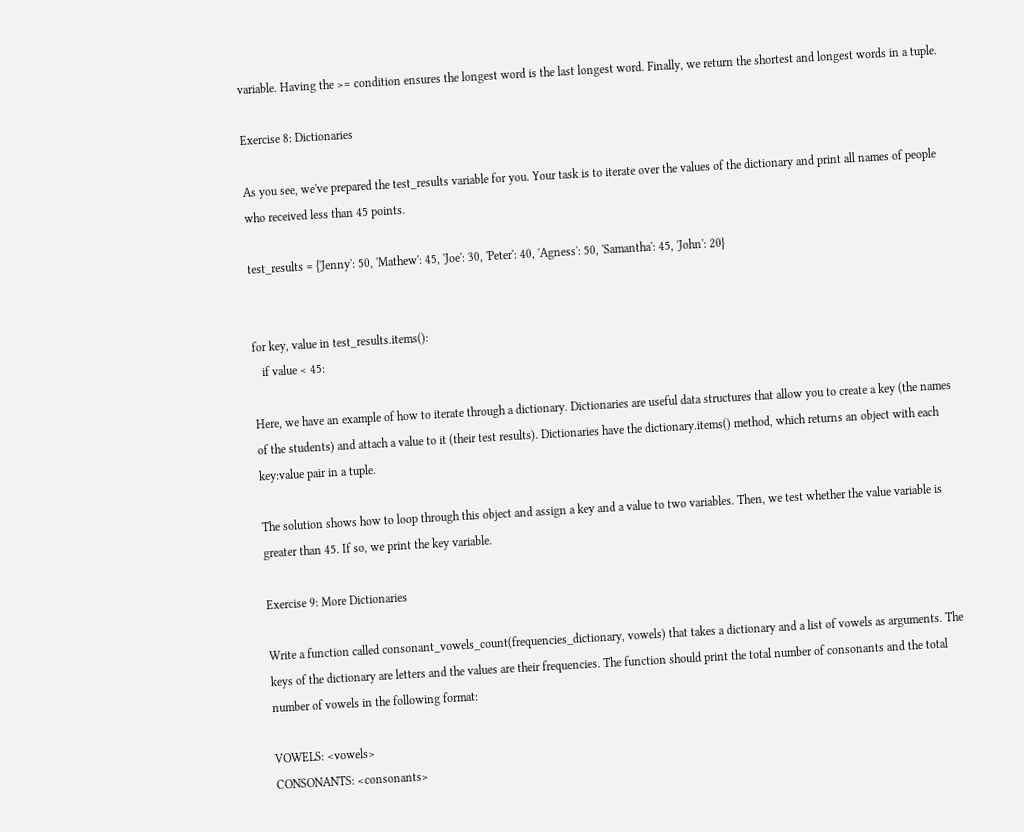variable. Having the >= condition ensures the longest word is the last longest word. Finally, we return the shortest and longest words in a tuple.

Exercise 8: Dictionaries

As you see, we've prepared the test_results variable for you. Your task is to iterate over the values of the dictionary and print all names of people who received less than 45 points.

test_results = {'Jenny': 50, 'Mathew': 45, 'Joe': 30, 'Peter': 40, 'Agness': 50, 'Samantha': 45, 'John': 20}


for key, value in test_results.items():
   if value < 45:

Here, we have an example of how to iterate through a dictionary. Dictionaries are useful data structures that allow you to create a key (the names of the students) and attach a value to it (their test results). Dictionaries have the dictionary.items() method, which returns an object with each key:value pair in a tuple.

The solution shows how to loop through this object and assign a key and a value to two variables. Then, we test whether the value variable is greater than 45. If so, we print the key variable.

Exercise 9: More Dictionaries

Write a function called consonant_vowels_count(frequencies_dictionary, vowels) that takes a dictionary and a list of vowels as arguments. The keys of the dictionary are letters and the values are their frequencies. The function should print the total number of consonants and the total number of vowels in the following format:

VOWELS: <vowels>
CONSONANTS: <consonants>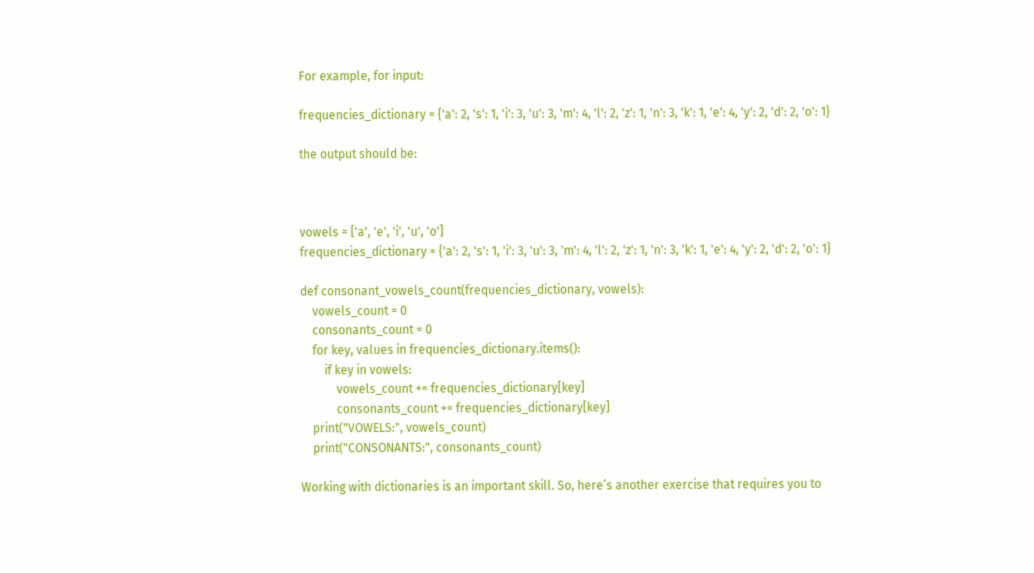For example, for input:

frequencies_dictionary = {'a': 2, 's': 1, 'i': 3, 'u': 3, 'm': 4, 'l': 2, 'z': 1, 'n': 3, 'k': 1, 'e': 4, 'y': 2, 'd': 2, 'o': 1}

the output should be:



vowels = ['a', 'e', 'i', 'u', 'o']
frequencies_dictionary = {'a': 2, 's': 1, 'i': 3, 'u': 3, 'm': 4, 'l': 2, 'z': 1, 'n': 3, 'k': 1, 'e': 4, 'y': 2, 'd': 2, 'o': 1}

def consonant_vowels_count(frequencies_dictionary, vowels):
    vowels_count = 0
    consonants_count = 0
    for key, values in frequencies_dictionary.items():
        if key in vowels:
            vowels_count += frequencies_dictionary[key]
            consonants_count += frequencies_dictionary[key]
    print("VOWELS:", vowels_count)
    print("CONSONANTS:", consonants_count)

Working with dictionaries is an important skill. So, here’s another exercise that requires you to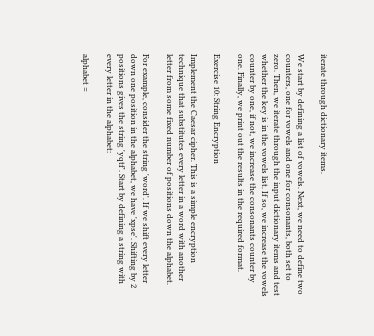iterate through dictionary items.

We start by defining a list of vowels. Next, we need to define two counters, one for vowels and one for consonants, both set to zero. Then, we iterate through the input dictionary items and test whether the key is in the vowels list. If so, we increase the vowels counter by one, if not, we increase the consonants counter by one. Finally, we print out the results in the required format.

Exercise 10: String Encryption

Implement the Caesar cipher. This is a simple encryption technique that substitutes every letter in a word with another letter from some fixed number of positions down the alphabet.

For example, consider the string 'word'. If we shift every letter down one position in the alphabet, we have 'xpse'. Shifting by 2 positions gives the string 'yqtf'. Start by defining a string with every letter in the alphabet:

alphabet =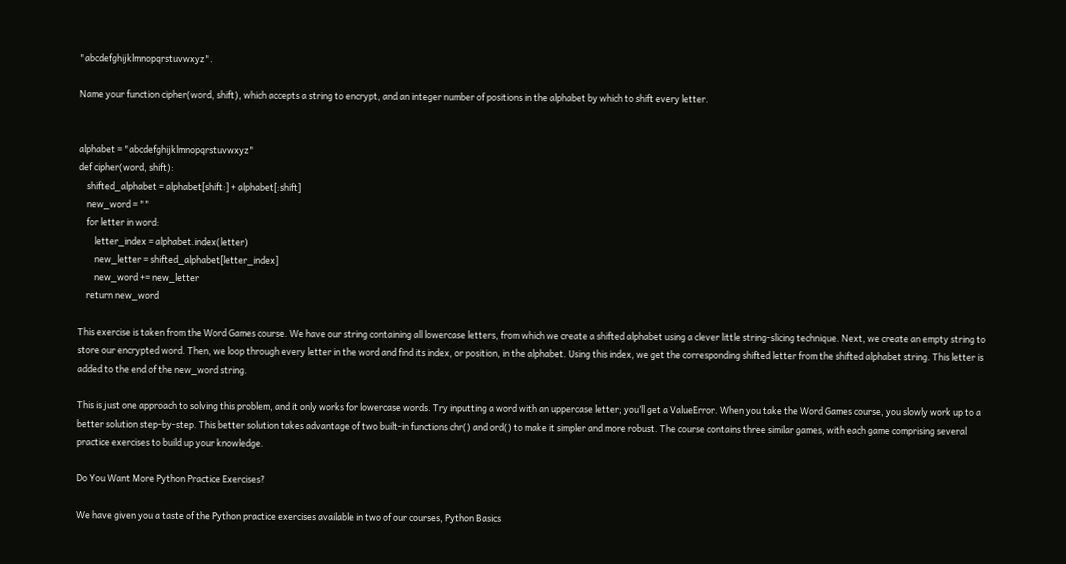"abcdefghijklmnopqrstuvwxyz".

Name your function cipher(word, shift), which accepts a string to encrypt, and an integer number of positions in the alphabet by which to shift every letter.


alphabet = "abcdefghijklmnopqrstuvwxyz"
def cipher(word, shift):
    shifted_alphabet = alphabet[shift:] + alphabet[:shift]
    new_word = ""
    for letter in word:
        letter_index = alphabet.index(letter)
        new_letter = shifted_alphabet[letter_index]
        new_word += new_letter
    return new_word

This exercise is taken from the Word Games course. We have our string containing all lowercase letters, from which we create a shifted alphabet using a clever little string-slicing technique. Next, we create an empty string to store our encrypted word. Then, we loop through every letter in the word and find its index, or position, in the alphabet. Using this index, we get the corresponding shifted letter from the shifted alphabet string. This letter is added to the end of the new_word string.

This is just one approach to solving this problem, and it only works for lowercase words. Try inputting a word with an uppercase letter; you’ll get a ValueError. When you take the Word Games course, you slowly work up to a better solution step-by-step. This better solution takes advantage of two built-in functions chr() and ord() to make it simpler and more robust. The course contains three similar games, with each game comprising several practice exercises to build up your knowledge.

Do You Want More Python Practice Exercises?

We have given you a taste of the Python practice exercises available in two of our courses, Python Basics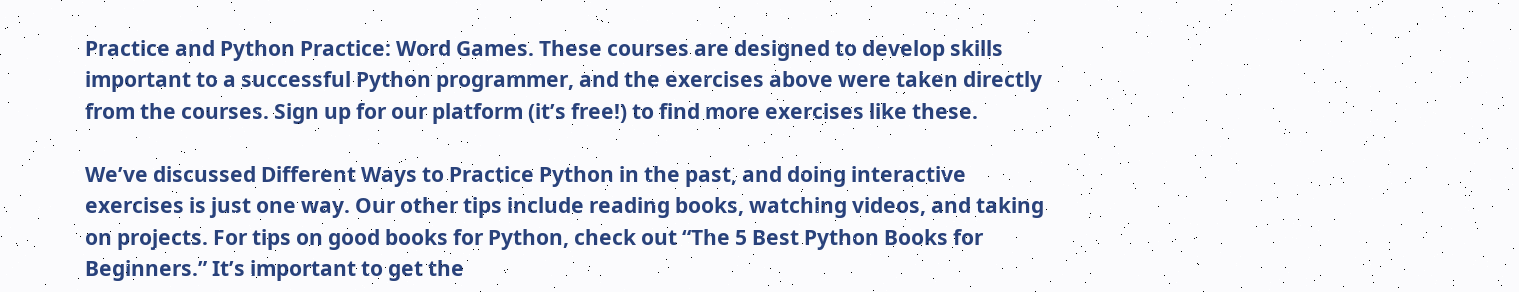Practice and Python Practice: Word Games. These courses are designed to develop skills important to a successful Python programmer, and the exercises above were taken directly from the courses. Sign up for our platform (it’s free!) to find more exercises like these.

We’ve discussed Different Ways to Practice Python in the past, and doing interactive exercises is just one way. Our other tips include reading books, watching videos, and taking on projects. For tips on good books for Python, check out “The 5 Best Python Books for Beginners.” It’s important to get the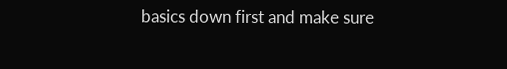basics down first and make sure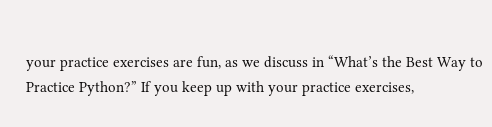your practice exercises are fun, as we discuss in “What’s the Best Way to Practice Python?” If you keep up with your practice exercises,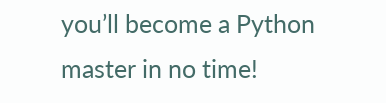you’ll become a Python master in no time!